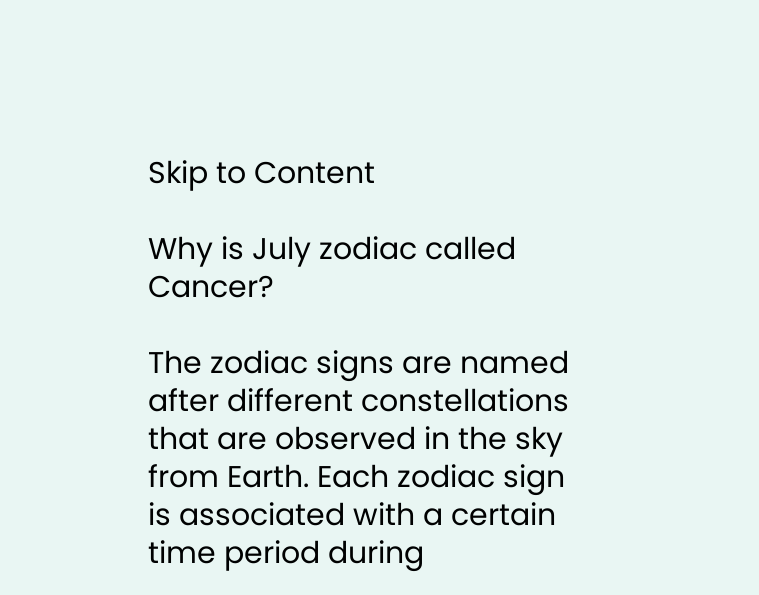Skip to Content

Why is July zodiac called Cancer?

The zodiac signs are named after different constellations that are observed in the sky from Earth. Each zodiac sign is associated with a certain time period during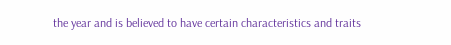the year and is believed to have certain characteristics and traits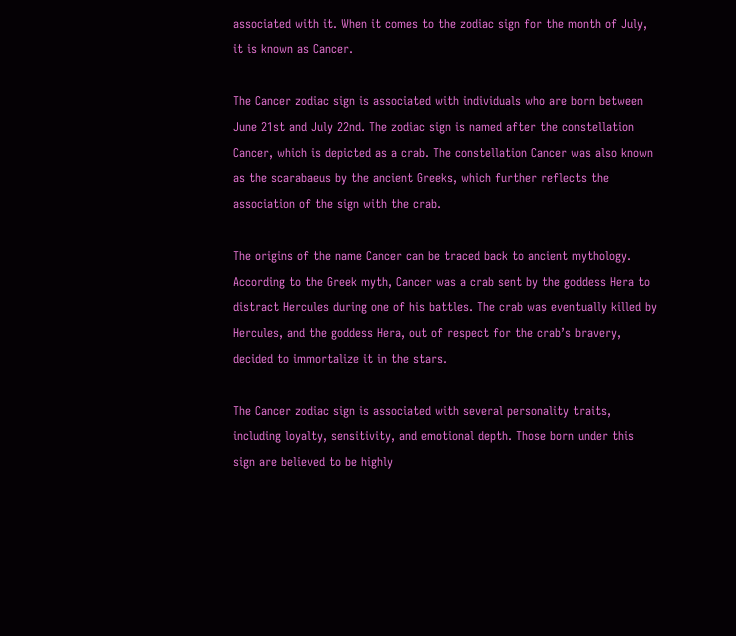associated with it. When it comes to the zodiac sign for the month of July, it is known as Cancer.

The Cancer zodiac sign is associated with individuals who are born between June 21st and July 22nd. The zodiac sign is named after the constellation Cancer, which is depicted as a crab. The constellation Cancer was also known as the scarabaeus by the ancient Greeks, which further reflects the association of the sign with the crab.

The origins of the name Cancer can be traced back to ancient mythology. According to the Greek myth, Cancer was a crab sent by the goddess Hera to distract Hercules during one of his battles. The crab was eventually killed by Hercules, and the goddess Hera, out of respect for the crab’s bravery, decided to immortalize it in the stars.

The Cancer zodiac sign is associated with several personality traits, including loyalty, sensitivity, and emotional depth. Those born under this sign are believed to be highly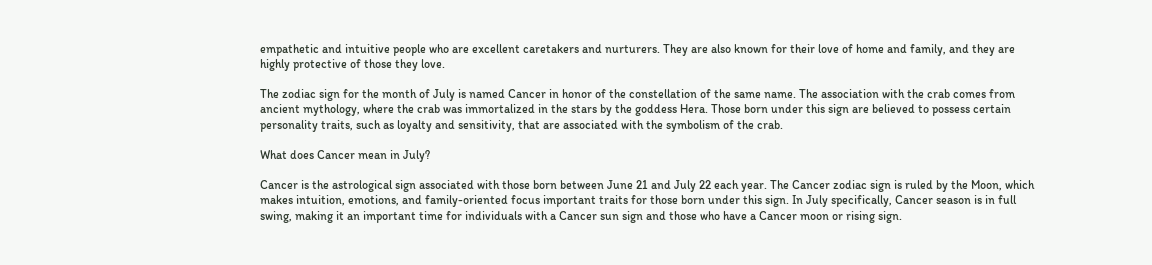empathetic and intuitive people who are excellent caretakers and nurturers. They are also known for their love of home and family, and they are highly protective of those they love.

The zodiac sign for the month of July is named Cancer in honor of the constellation of the same name. The association with the crab comes from ancient mythology, where the crab was immortalized in the stars by the goddess Hera. Those born under this sign are believed to possess certain personality traits, such as loyalty and sensitivity, that are associated with the symbolism of the crab.

What does Cancer mean in July?

Cancer is the astrological sign associated with those born between June 21 and July 22 each year. The Cancer zodiac sign is ruled by the Moon, which makes intuition, emotions, and family-oriented focus important traits for those born under this sign. In July specifically, Cancer season is in full swing, making it an important time for individuals with a Cancer sun sign and those who have a Cancer moon or rising sign.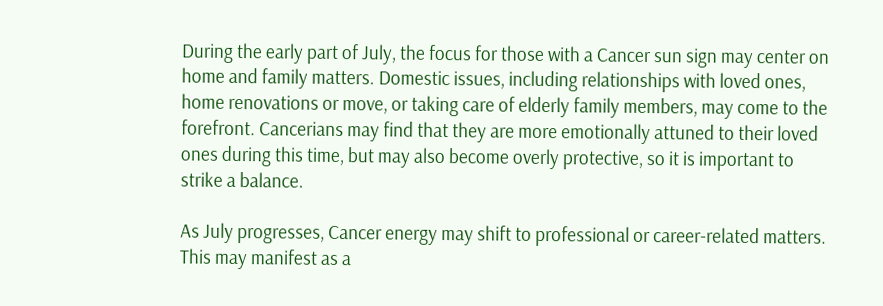During the early part of July, the focus for those with a Cancer sun sign may center on home and family matters. Domestic issues, including relationships with loved ones, home renovations or move, or taking care of elderly family members, may come to the forefront. Cancerians may find that they are more emotionally attuned to their loved ones during this time, but may also become overly protective, so it is important to strike a balance.

As July progresses, Cancer energy may shift to professional or career-related matters. This may manifest as a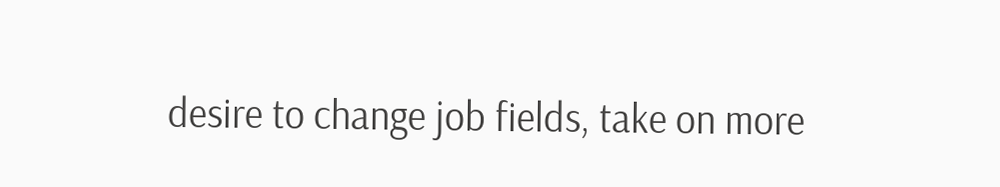desire to change job fields, take on more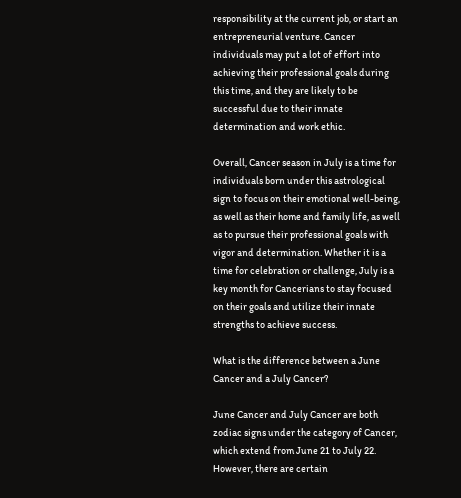responsibility at the current job, or start an entrepreneurial venture. Cancer individuals may put a lot of effort into achieving their professional goals during this time, and they are likely to be successful due to their innate determination and work ethic.

Overall, Cancer season in July is a time for individuals born under this astrological sign to focus on their emotional well-being, as well as their home and family life, as well as to pursue their professional goals with vigor and determination. Whether it is a time for celebration or challenge, July is a key month for Cancerians to stay focused on their goals and utilize their innate strengths to achieve success.

What is the difference between a June Cancer and a July Cancer?

June Cancer and July Cancer are both zodiac signs under the category of Cancer, which extend from June 21 to July 22. However, there are certain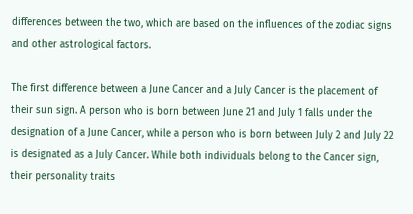differences between the two, which are based on the influences of the zodiac signs and other astrological factors.

The first difference between a June Cancer and a July Cancer is the placement of their sun sign. A person who is born between June 21 and July 1 falls under the designation of a June Cancer, while a person who is born between July 2 and July 22 is designated as a July Cancer. While both individuals belong to the Cancer sign, their personality traits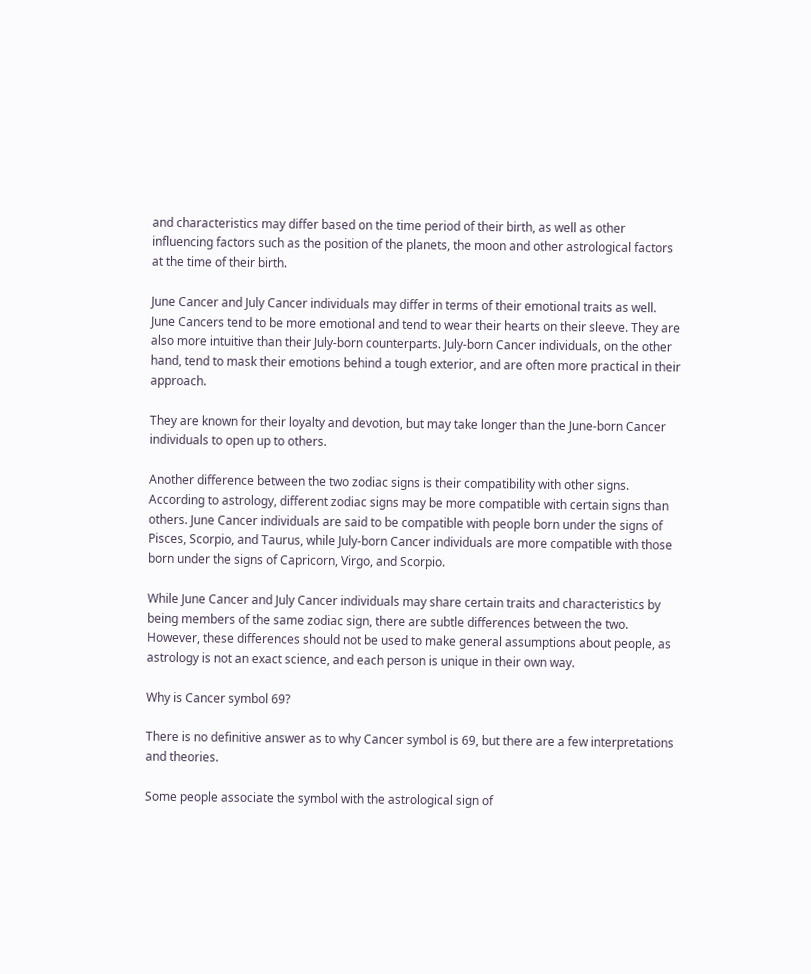and characteristics may differ based on the time period of their birth, as well as other influencing factors such as the position of the planets, the moon and other astrological factors at the time of their birth.

June Cancer and July Cancer individuals may differ in terms of their emotional traits as well. June Cancers tend to be more emotional and tend to wear their hearts on their sleeve. They are also more intuitive than their July-born counterparts. July-born Cancer individuals, on the other hand, tend to mask their emotions behind a tough exterior, and are often more practical in their approach.

They are known for their loyalty and devotion, but may take longer than the June-born Cancer individuals to open up to others.

Another difference between the two zodiac signs is their compatibility with other signs. According to astrology, different zodiac signs may be more compatible with certain signs than others. June Cancer individuals are said to be compatible with people born under the signs of Pisces, Scorpio, and Taurus, while July-born Cancer individuals are more compatible with those born under the signs of Capricorn, Virgo, and Scorpio.

While June Cancer and July Cancer individuals may share certain traits and characteristics by being members of the same zodiac sign, there are subtle differences between the two. However, these differences should not be used to make general assumptions about people, as astrology is not an exact science, and each person is unique in their own way.

Why is Cancer symbol 69?

There is no definitive answer as to why Cancer symbol is 69, but there are a few interpretations and theories.

Some people associate the symbol with the astrological sign of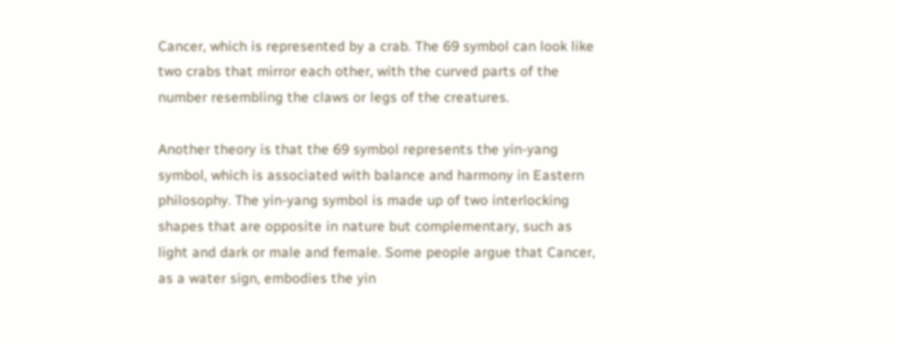Cancer, which is represented by a crab. The 69 symbol can look like two crabs that mirror each other, with the curved parts of the number resembling the claws or legs of the creatures.

Another theory is that the 69 symbol represents the yin-yang symbol, which is associated with balance and harmony in Eastern philosophy. The yin-yang symbol is made up of two interlocking shapes that are opposite in nature but complementary, such as light and dark or male and female. Some people argue that Cancer, as a water sign, embodies the yin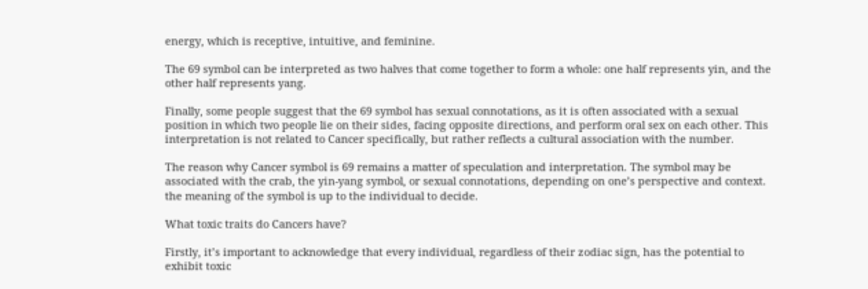energy, which is receptive, intuitive, and feminine.

The 69 symbol can be interpreted as two halves that come together to form a whole: one half represents yin, and the other half represents yang.

Finally, some people suggest that the 69 symbol has sexual connotations, as it is often associated with a sexual position in which two people lie on their sides, facing opposite directions, and perform oral sex on each other. This interpretation is not related to Cancer specifically, but rather reflects a cultural association with the number.

The reason why Cancer symbol is 69 remains a matter of speculation and interpretation. The symbol may be associated with the crab, the yin-yang symbol, or sexual connotations, depending on one’s perspective and context. the meaning of the symbol is up to the individual to decide.

What toxic traits do Cancers have?

Firstly, it’s important to acknowledge that every individual, regardless of their zodiac sign, has the potential to exhibit toxic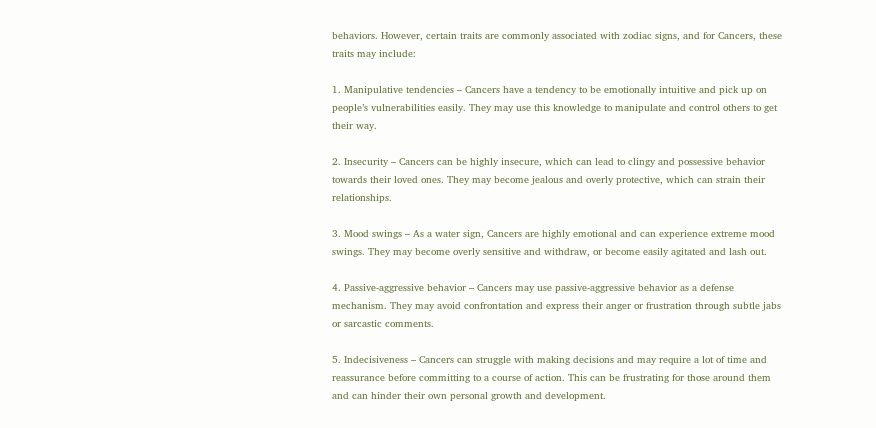behaviors. However, certain traits are commonly associated with zodiac signs, and for Cancers, these traits may include:

1. Manipulative tendencies – Cancers have a tendency to be emotionally intuitive and pick up on people’s vulnerabilities easily. They may use this knowledge to manipulate and control others to get their way.

2. Insecurity – Cancers can be highly insecure, which can lead to clingy and possessive behavior towards their loved ones. They may become jealous and overly protective, which can strain their relationships.

3. Mood swings – As a water sign, Cancers are highly emotional and can experience extreme mood swings. They may become overly sensitive and withdraw, or become easily agitated and lash out.

4. Passive-aggressive behavior – Cancers may use passive-aggressive behavior as a defense mechanism. They may avoid confrontation and express their anger or frustration through subtle jabs or sarcastic comments.

5. Indecisiveness – Cancers can struggle with making decisions and may require a lot of time and reassurance before committing to a course of action. This can be frustrating for those around them and can hinder their own personal growth and development.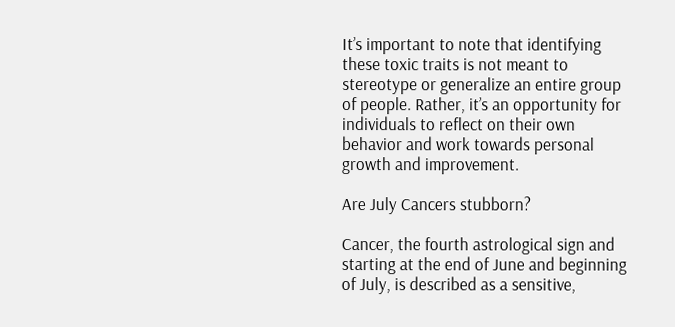It’s important to note that identifying these toxic traits is not meant to stereotype or generalize an entire group of people. Rather, it’s an opportunity for individuals to reflect on their own behavior and work towards personal growth and improvement.

Are July Cancers stubborn?

Cancer, the fourth astrological sign and starting at the end of June and beginning of July, is described as a sensitive,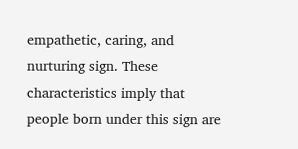empathetic, caring, and nurturing sign. These characteristics imply that people born under this sign are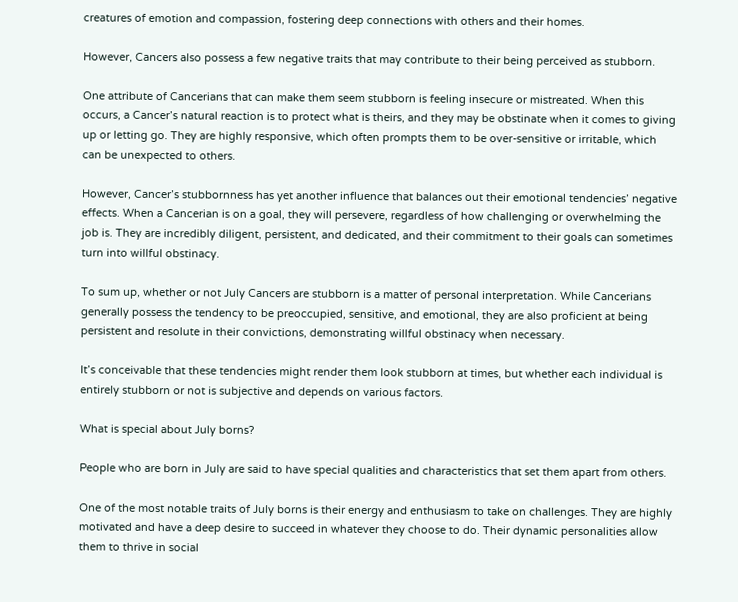creatures of emotion and compassion, fostering deep connections with others and their homes.

However, Cancers also possess a few negative traits that may contribute to their being perceived as stubborn.

One attribute of Cancerians that can make them seem stubborn is feeling insecure or mistreated. When this occurs, a Cancer’s natural reaction is to protect what is theirs, and they may be obstinate when it comes to giving up or letting go. They are highly responsive, which often prompts them to be over-sensitive or irritable, which can be unexpected to others.

However, Cancer’s stubbornness has yet another influence that balances out their emotional tendencies’ negative effects. When a Cancerian is on a goal, they will persevere, regardless of how challenging or overwhelming the job is. They are incredibly diligent, persistent, and dedicated, and their commitment to their goals can sometimes turn into willful obstinacy.

To sum up, whether or not July Cancers are stubborn is a matter of personal interpretation. While Cancerians generally possess the tendency to be preoccupied, sensitive, and emotional, they are also proficient at being persistent and resolute in their convictions, demonstrating willful obstinacy when necessary.

It’s conceivable that these tendencies might render them look stubborn at times, but whether each individual is entirely stubborn or not is subjective and depends on various factors.

What is special about July borns?

People who are born in July are said to have special qualities and characteristics that set them apart from others.

One of the most notable traits of July borns is their energy and enthusiasm to take on challenges. They are highly motivated and have a deep desire to succeed in whatever they choose to do. Their dynamic personalities allow them to thrive in social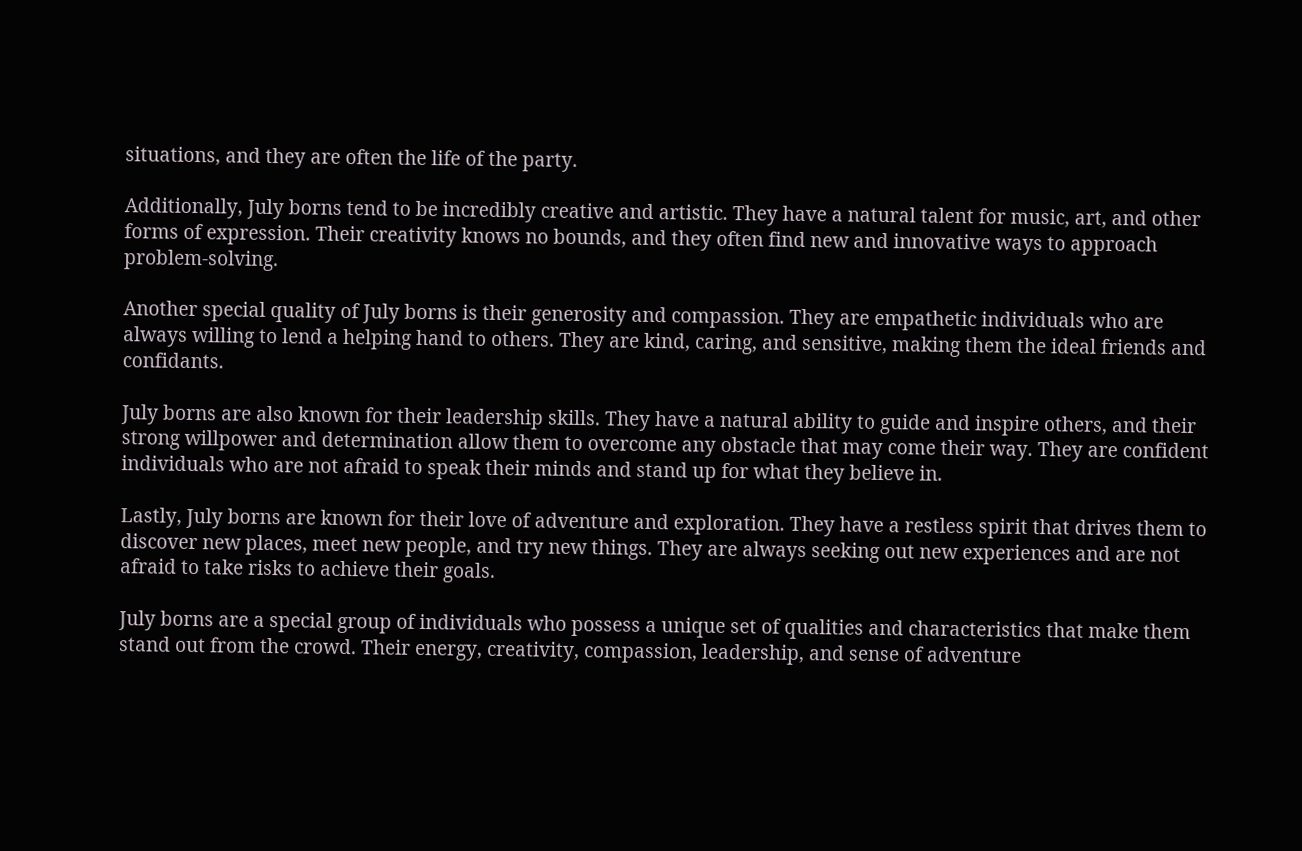situations, and they are often the life of the party.

Additionally, July borns tend to be incredibly creative and artistic. They have a natural talent for music, art, and other forms of expression. Their creativity knows no bounds, and they often find new and innovative ways to approach problem-solving.

Another special quality of July borns is their generosity and compassion. They are empathetic individuals who are always willing to lend a helping hand to others. They are kind, caring, and sensitive, making them the ideal friends and confidants.

July borns are also known for their leadership skills. They have a natural ability to guide and inspire others, and their strong willpower and determination allow them to overcome any obstacle that may come their way. They are confident individuals who are not afraid to speak their minds and stand up for what they believe in.

Lastly, July borns are known for their love of adventure and exploration. They have a restless spirit that drives them to discover new places, meet new people, and try new things. They are always seeking out new experiences and are not afraid to take risks to achieve their goals.

July borns are a special group of individuals who possess a unique set of qualities and characteristics that make them stand out from the crowd. Their energy, creativity, compassion, leadership, and sense of adventure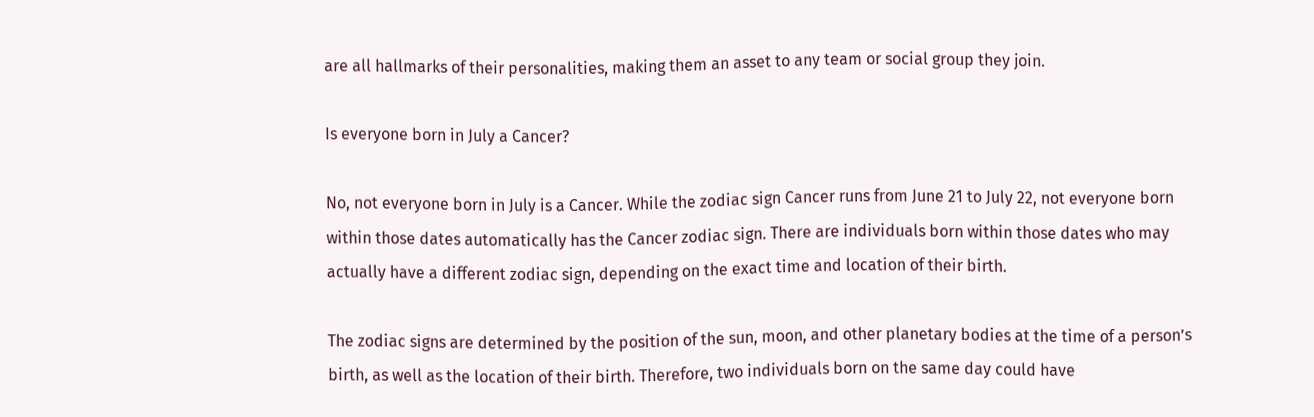are all hallmarks of their personalities, making them an asset to any team or social group they join.

Is everyone born in July a Cancer?

No, not everyone born in July is a Cancer. While the zodiac sign Cancer runs from June 21 to July 22, not everyone born within those dates automatically has the Cancer zodiac sign. There are individuals born within those dates who may actually have a different zodiac sign, depending on the exact time and location of their birth.

The zodiac signs are determined by the position of the sun, moon, and other planetary bodies at the time of a person’s birth, as well as the location of their birth. Therefore, two individuals born on the same day could have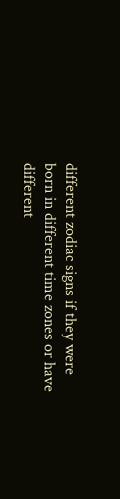different zodiac signs if they were born in different time zones or have different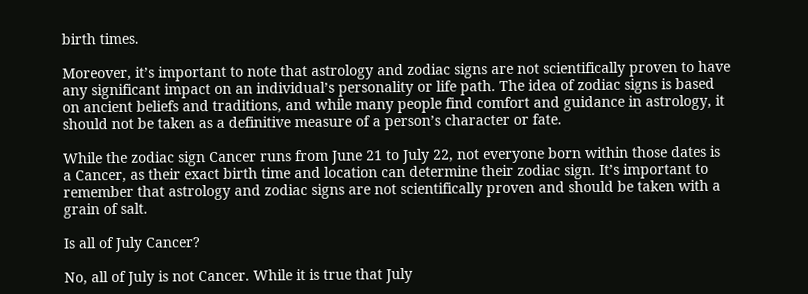birth times.

Moreover, it’s important to note that astrology and zodiac signs are not scientifically proven to have any significant impact on an individual’s personality or life path. The idea of zodiac signs is based on ancient beliefs and traditions, and while many people find comfort and guidance in astrology, it should not be taken as a definitive measure of a person’s character or fate.

While the zodiac sign Cancer runs from June 21 to July 22, not everyone born within those dates is a Cancer, as their exact birth time and location can determine their zodiac sign. It’s important to remember that astrology and zodiac signs are not scientifically proven and should be taken with a grain of salt.

Is all of July Cancer?

No, all of July is not Cancer. While it is true that July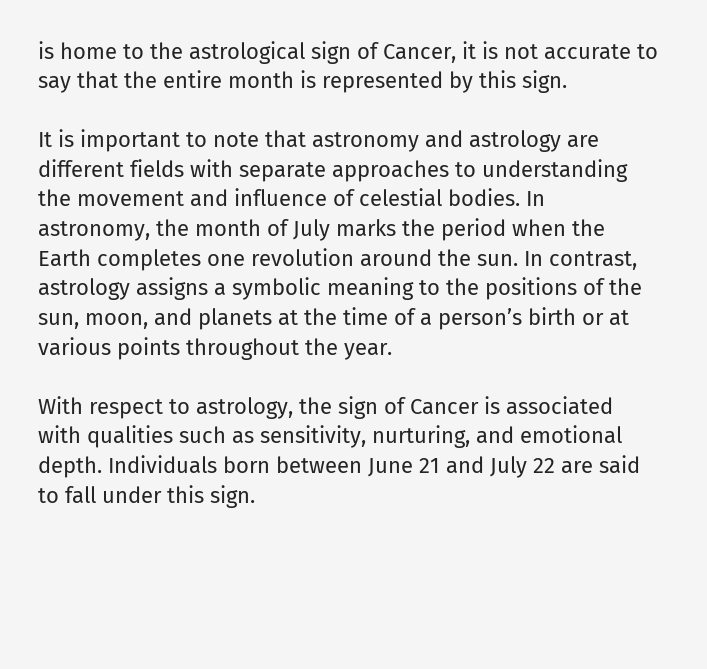is home to the astrological sign of Cancer, it is not accurate to say that the entire month is represented by this sign.

It is important to note that astronomy and astrology are different fields with separate approaches to understanding the movement and influence of celestial bodies. In astronomy, the month of July marks the period when the Earth completes one revolution around the sun. In contrast, astrology assigns a symbolic meaning to the positions of the sun, moon, and planets at the time of a person’s birth or at various points throughout the year.

With respect to astrology, the sign of Cancer is associated with qualities such as sensitivity, nurturing, and emotional depth. Individuals born between June 21 and July 22 are said to fall under this sign.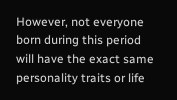However, not everyone born during this period will have the exact same personality traits or life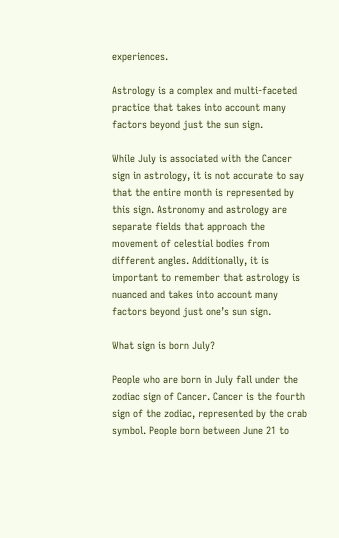experiences.

Astrology is a complex and multi-faceted practice that takes into account many factors beyond just the sun sign.

While July is associated with the Cancer sign in astrology, it is not accurate to say that the entire month is represented by this sign. Astronomy and astrology are separate fields that approach the movement of celestial bodies from different angles. Additionally, it is important to remember that astrology is nuanced and takes into account many factors beyond just one’s sun sign.

What sign is born July?

People who are born in July fall under the zodiac sign of Cancer. Cancer is the fourth sign of the zodiac, represented by the crab symbol. People born between June 21 to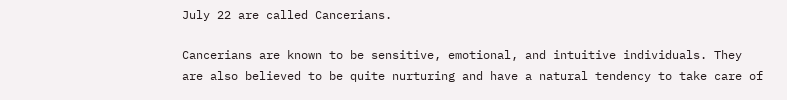July 22 are called Cancerians.

Cancerians are known to be sensitive, emotional, and intuitive individuals. They are also believed to be quite nurturing and have a natural tendency to take care of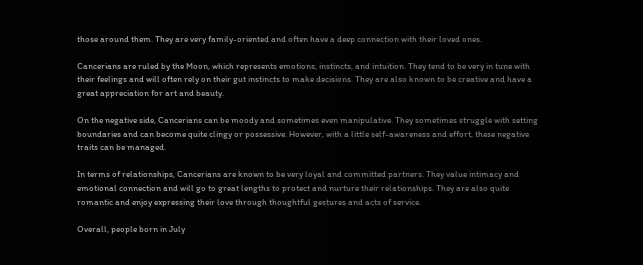those around them. They are very family-oriented and often have a deep connection with their loved ones.

Cancerians are ruled by the Moon, which represents emotions, instincts, and intuition. They tend to be very in tune with their feelings and will often rely on their gut instincts to make decisions. They are also known to be creative and have a great appreciation for art and beauty.

On the negative side, Cancerians can be moody and sometimes even manipulative. They sometimes struggle with setting boundaries and can become quite clingy or possessive. However, with a little self-awareness and effort, these negative traits can be managed.

In terms of relationships, Cancerians are known to be very loyal and committed partners. They value intimacy and emotional connection and will go to great lengths to protect and nurture their relationships. They are also quite romantic and enjoy expressing their love through thoughtful gestures and acts of service.

Overall, people born in July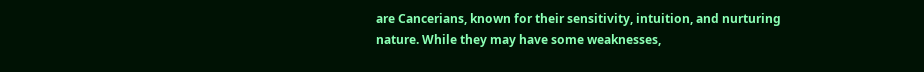are Cancerians, known for their sensitivity, intuition, and nurturing nature. While they may have some weaknesses,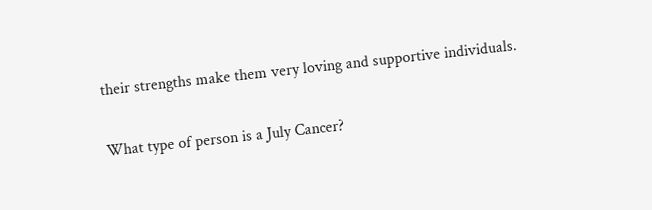their strengths make them very loving and supportive individuals.

What type of person is a July Cancer?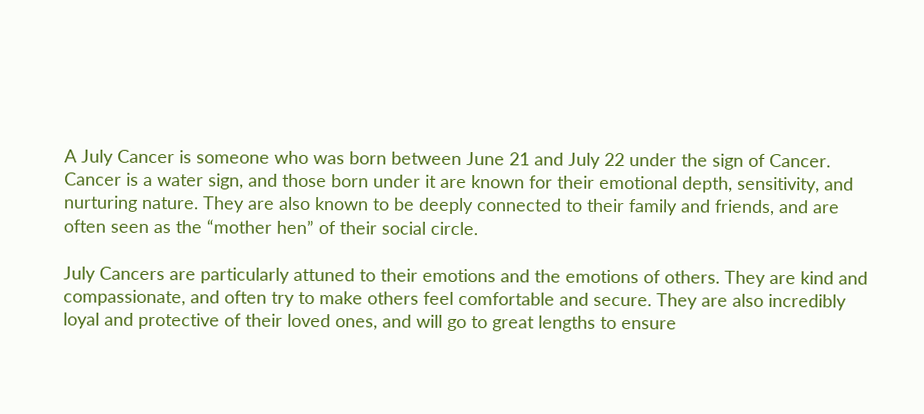A July Cancer is someone who was born between June 21 and July 22 under the sign of Cancer. Cancer is a water sign, and those born under it are known for their emotional depth, sensitivity, and nurturing nature. They are also known to be deeply connected to their family and friends, and are often seen as the “mother hen” of their social circle.

July Cancers are particularly attuned to their emotions and the emotions of others. They are kind and compassionate, and often try to make others feel comfortable and secure. They are also incredibly loyal and protective of their loved ones, and will go to great lengths to ensure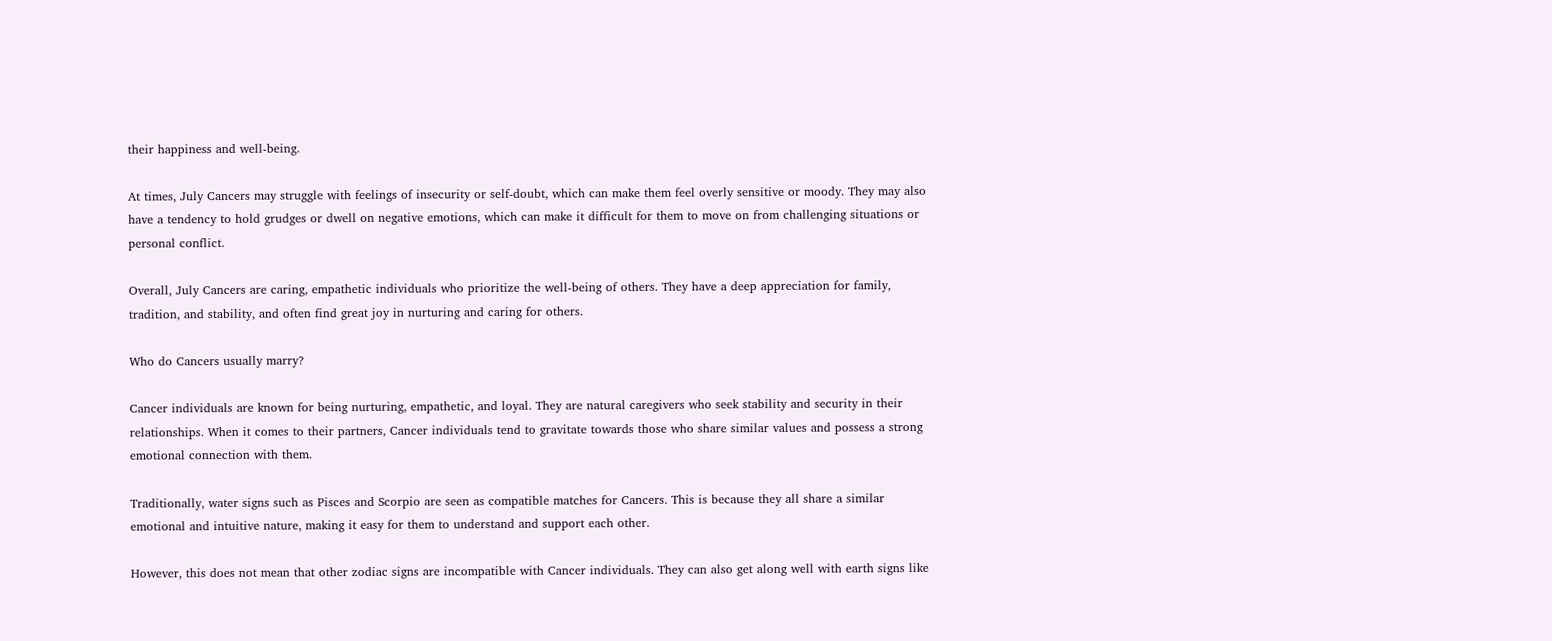their happiness and well-being.

At times, July Cancers may struggle with feelings of insecurity or self-doubt, which can make them feel overly sensitive or moody. They may also have a tendency to hold grudges or dwell on negative emotions, which can make it difficult for them to move on from challenging situations or personal conflict.

Overall, July Cancers are caring, empathetic individuals who prioritize the well-being of others. They have a deep appreciation for family, tradition, and stability, and often find great joy in nurturing and caring for others.

Who do Cancers usually marry?

Cancer individuals are known for being nurturing, empathetic, and loyal. They are natural caregivers who seek stability and security in their relationships. When it comes to their partners, Cancer individuals tend to gravitate towards those who share similar values and possess a strong emotional connection with them.

Traditionally, water signs such as Pisces and Scorpio are seen as compatible matches for Cancers. This is because they all share a similar emotional and intuitive nature, making it easy for them to understand and support each other.

However, this does not mean that other zodiac signs are incompatible with Cancer individuals. They can also get along well with earth signs like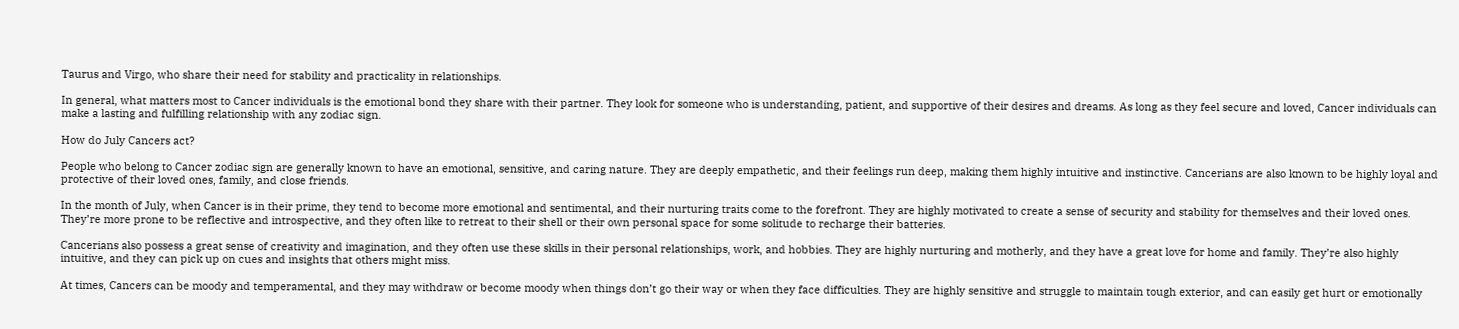Taurus and Virgo, who share their need for stability and practicality in relationships.

In general, what matters most to Cancer individuals is the emotional bond they share with their partner. They look for someone who is understanding, patient, and supportive of their desires and dreams. As long as they feel secure and loved, Cancer individuals can make a lasting and fulfilling relationship with any zodiac sign.

How do July Cancers act?

People who belong to Cancer zodiac sign are generally known to have an emotional, sensitive, and caring nature. They are deeply empathetic, and their feelings run deep, making them highly intuitive and instinctive. Cancerians are also known to be highly loyal and protective of their loved ones, family, and close friends.

In the month of July, when Cancer is in their prime, they tend to become more emotional and sentimental, and their nurturing traits come to the forefront. They are highly motivated to create a sense of security and stability for themselves and their loved ones. They’re more prone to be reflective and introspective, and they often like to retreat to their shell or their own personal space for some solitude to recharge their batteries.

Cancerians also possess a great sense of creativity and imagination, and they often use these skills in their personal relationships, work, and hobbies. They are highly nurturing and motherly, and they have a great love for home and family. They’re also highly intuitive, and they can pick up on cues and insights that others might miss.

At times, Cancers can be moody and temperamental, and they may withdraw or become moody when things don’t go their way or when they face difficulties. They are highly sensitive and struggle to maintain tough exterior, and can easily get hurt or emotionally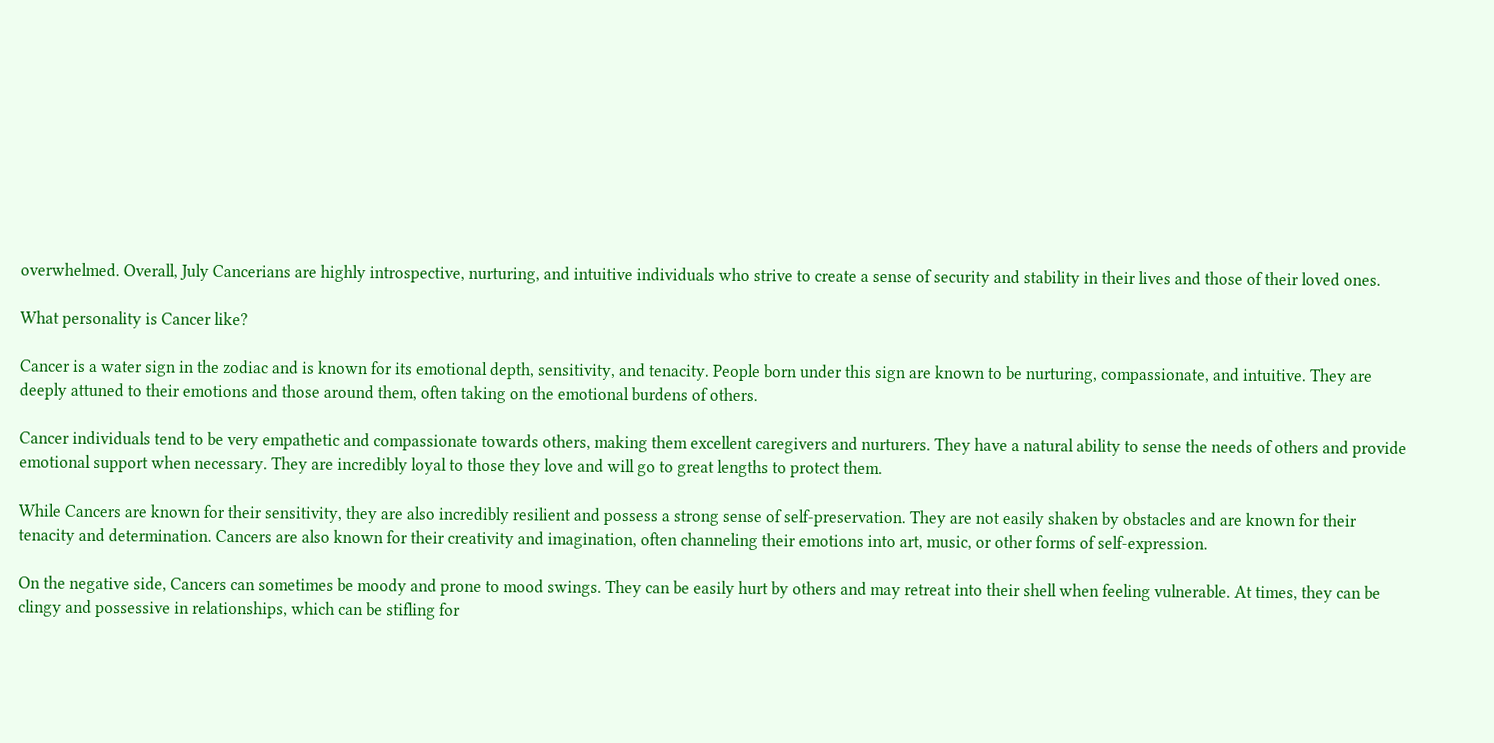overwhelmed. Overall, July Cancerians are highly introspective, nurturing, and intuitive individuals who strive to create a sense of security and stability in their lives and those of their loved ones.

What personality is Cancer like?

Cancer is a water sign in the zodiac and is known for its emotional depth, sensitivity, and tenacity. People born under this sign are known to be nurturing, compassionate, and intuitive. They are deeply attuned to their emotions and those around them, often taking on the emotional burdens of others.

Cancer individuals tend to be very empathetic and compassionate towards others, making them excellent caregivers and nurturers. They have a natural ability to sense the needs of others and provide emotional support when necessary. They are incredibly loyal to those they love and will go to great lengths to protect them.

While Cancers are known for their sensitivity, they are also incredibly resilient and possess a strong sense of self-preservation. They are not easily shaken by obstacles and are known for their tenacity and determination. Cancers are also known for their creativity and imagination, often channeling their emotions into art, music, or other forms of self-expression.

On the negative side, Cancers can sometimes be moody and prone to mood swings. They can be easily hurt by others and may retreat into their shell when feeling vulnerable. At times, they can be clingy and possessive in relationships, which can be stifling for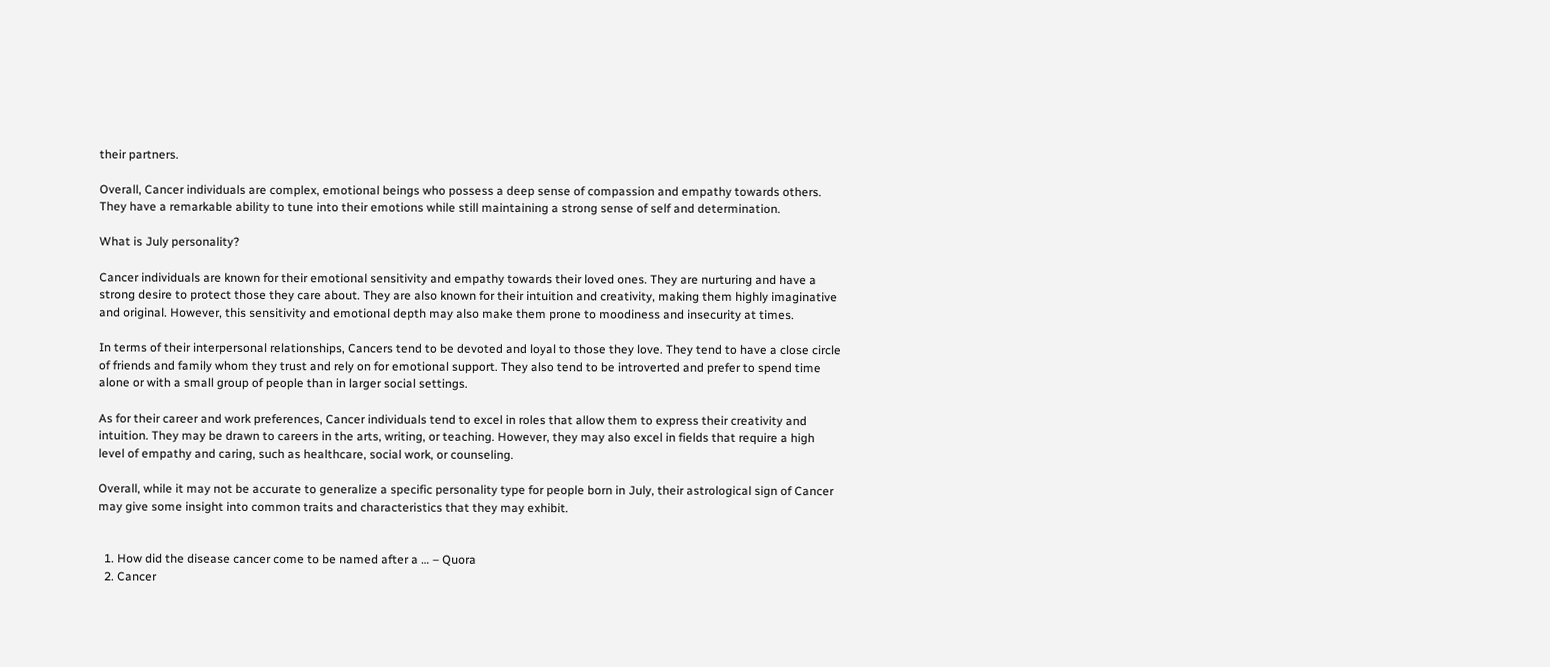their partners.

Overall, Cancer individuals are complex, emotional beings who possess a deep sense of compassion and empathy towards others. They have a remarkable ability to tune into their emotions while still maintaining a strong sense of self and determination.

What is July personality?

Cancer individuals are known for their emotional sensitivity and empathy towards their loved ones. They are nurturing and have a strong desire to protect those they care about. They are also known for their intuition and creativity, making them highly imaginative and original. However, this sensitivity and emotional depth may also make them prone to moodiness and insecurity at times.

In terms of their interpersonal relationships, Cancers tend to be devoted and loyal to those they love. They tend to have a close circle of friends and family whom they trust and rely on for emotional support. They also tend to be introverted and prefer to spend time alone or with a small group of people than in larger social settings.

As for their career and work preferences, Cancer individuals tend to excel in roles that allow them to express their creativity and intuition. They may be drawn to careers in the arts, writing, or teaching. However, they may also excel in fields that require a high level of empathy and caring, such as healthcare, social work, or counseling.

Overall, while it may not be accurate to generalize a specific personality type for people born in July, their astrological sign of Cancer may give some insight into common traits and characteristics that they may exhibit.


  1. How did the disease cancer come to be named after a … – Quora
  2. Cancer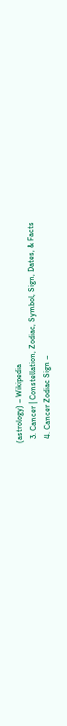(astrology) – Wikipedia
  3. Cancer | Constellation, Zodiac, Symbol, Sign, Dates, & Facts
  4. Cancer Zodiac Sign –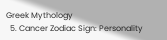Greek Mythology
  5. Cancer Zodiac Sign: Personality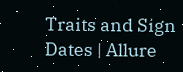Traits and Sign Dates | Allure